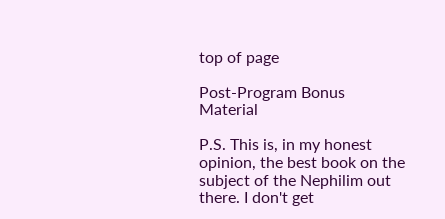top of page

Post-Program Bonus Material

P.S. This is, in my honest opinion, the best book on the subject of the Nephilim out there. I don't get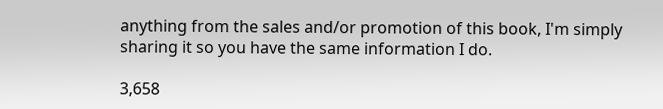anything from the sales and/or promotion of this book, I'm simply sharing it so you have the same information I do.

3,658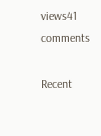views41 comments

Recent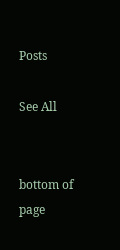Posts

See All


bottom of page